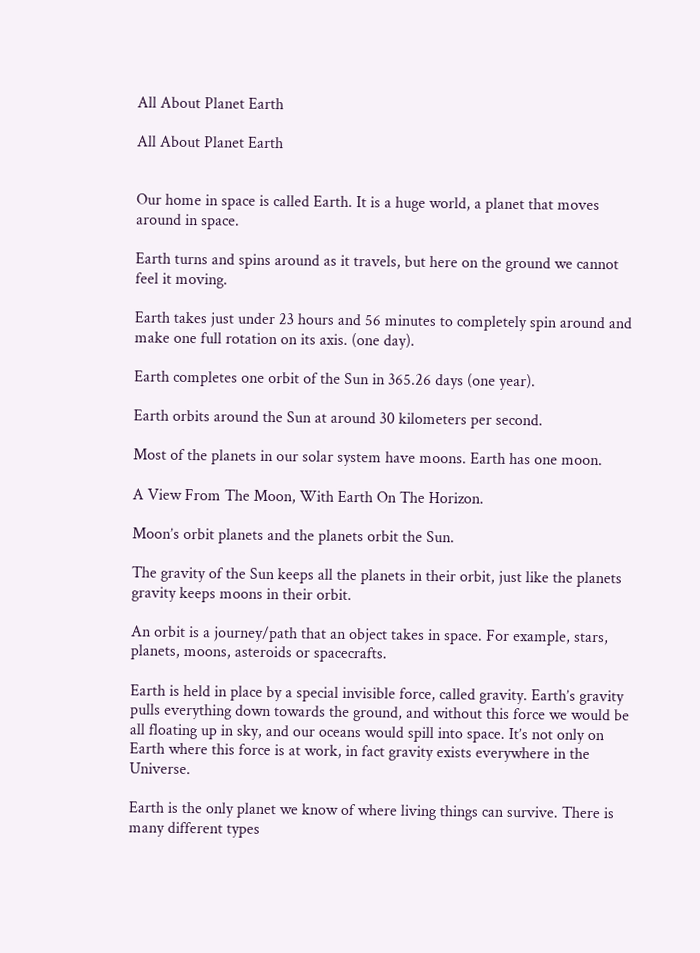All About Planet Earth

All About Planet Earth


Our home in space is called Earth. It is a huge world, a planet that moves around in space.

Earth turns and spins around as it travels, but here on the ground we cannot feel it moving.

Earth takes just under 23 hours and 56 minutes to completely spin around and make one full rotation on its axis. (one day).

Earth completes one orbit of the Sun in 365.26 days (one year).

Earth orbits around the Sun at around 30 kilometers per second.

Most of the planets in our solar system have moons. Earth has one moon.

A View From The Moon, With Earth On The Horizon.

Moon’s orbit planets and the planets orbit the Sun.

The gravity of the Sun keeps all the planets in their orbit, just like the planets gravity keeps moons in their orbit.

An orbit is a journey/path that an object takes in space. For example, stars, planets, moons, asteroids or spacecrafts.

Earth is held in place by a special invisible force, called gravity. Earth’s gravity pulls everything down towards the ground, and without this force we would be all floating up in sky, and our oceans would spill into space. It’s not only on Earth where this force is at work, in fact gravity exists everywhere in the Universe.

Earth is the only planet we know of where living things can survive. There is many different types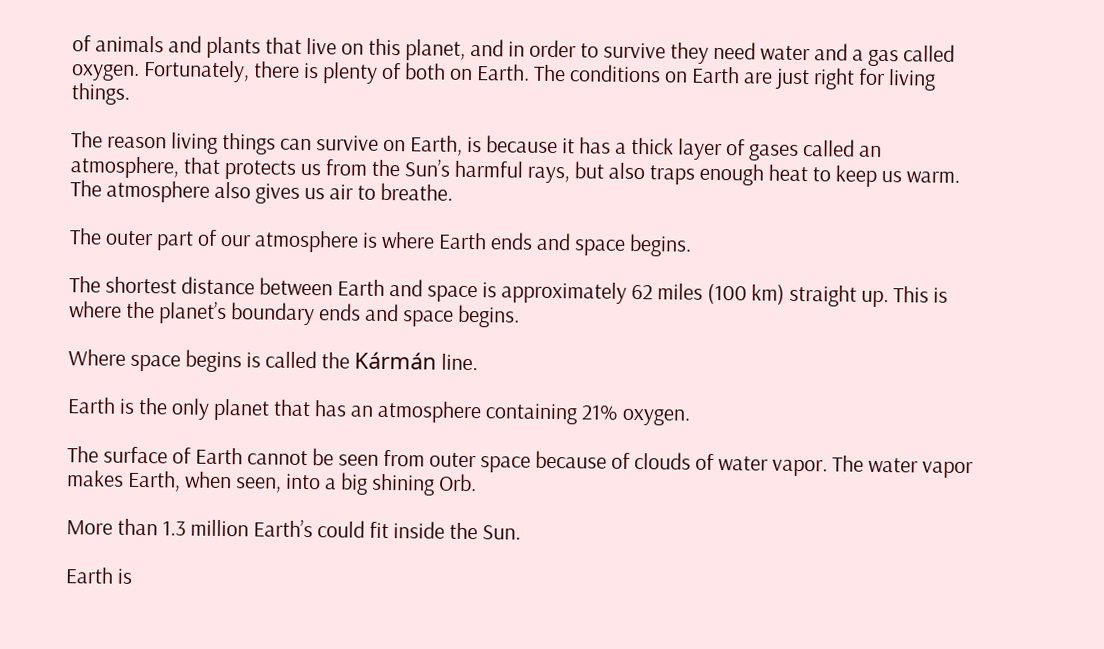of animals and plants that live on this planet, and in order to survive they need water and a gas called oxygen. Fortunately, there is plenty of both on Earth. The conditions on Earth are just right for living things.

The reason living things can survive on Earth, is because it has a thick layer of gases called an atmosphere, that protects us from the Sun’s harmful rays, but also traps enough heat to keep us warm. The atmosphere also gives us air to breathe.

The outer part of our atmosphere is where Earth ends and space begins.

The shortest distance between Earth and space is approximately 62 miles (100 km) straight up. This is where the planet’s boundary ends and space begins.

Where space begins is called the Kármán line.

Earth is the only planet that has an atmosphere containing 21% oxygen.

The surface of Earth cannot be seen from outer space because of clouds of water vapor. The water vapor makes Earth, when seen, into a big shining Orb.

More than 1.3 million Earth’s could fit inside the Sun.

Earth is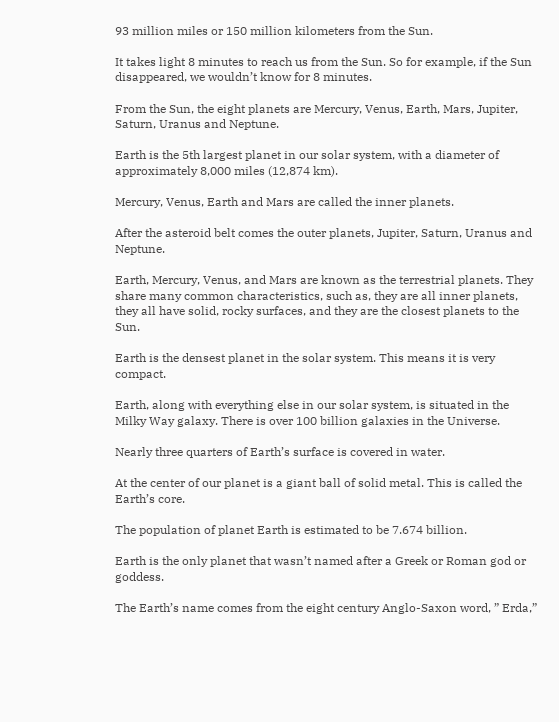93 million miles or 150 million kilometers from the Sun.

It takes light 8 minutes to reach us from the Sun. So for example, if the Sun disappeared, we wouldn’t know for 8 minutes.

From the Sun, the eight planets are Mercury, Venus, Earth, Mars, Jupiter, Saturn, Uranus and Neptune.

Earth is the 5th largest planet in our solar system, with a diameter of approximately 8,000 miles (12,874 km).

Mercury, Venus, Earth and Mars are called the inner planets.

After the asteroid belt comes the outer planets, Jupiter, Saturn, Uranus and Neptune.

Earth, Mercury, Venus, and Mars are known as the terrestrial planets. They share many common characteristics, such as, they are all inner planets, they all have solid, rocky surfaces, and they are the closest planets to the Sun.

Earth is the densest planet in the solar system. This means it is very compact.

Earth, along with everything else in our solar system, is situated in the Milky Way galaxy. There is over 100 billion galaxies in the Universe.

Nearly three quarters of Earth’s surface is covered in water.

At the center of our planet is a giant ball of solid metal. This is called the Earth’s core.

The population of planet Earth is estimated to be 7.674 billion.

Earth is the only planet that wasn’t named after a Greek or Roman god or goddess.

The Earth’s name comes from the eight century Anglo-Saxon word, ” Erda,”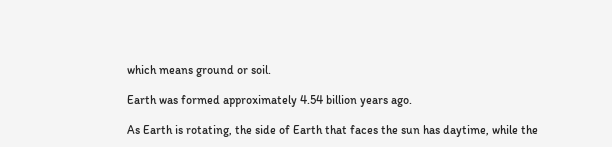which means ground or soil.

Earth was formed approximately 4.54 billion years ago.

As Earth is rotating, the side of Earth that faces the sun has daytime, while the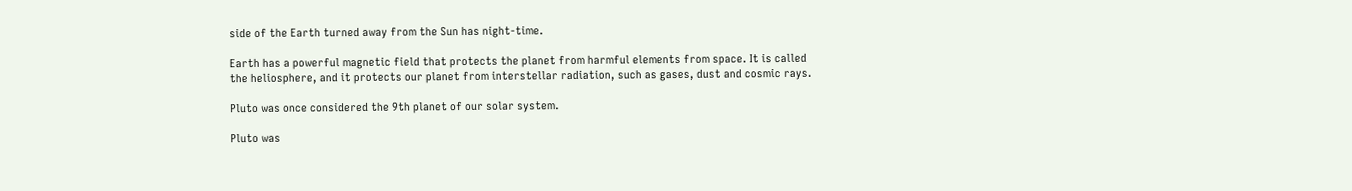side of the Earth turned away from the Sun has night-time.

Earth has a powerful magnetic field that protects the planet from harmful elements from space. It is called the heliosphere, and it protects our planet from interstellar radiation, such as gases, dust and cosmic rays.

Pluto was once considered the 9th planet of our solar system.

Pluto was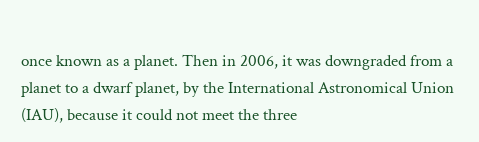once known as a planet. Then in 2006, it was downgraded from a planet to a dwarf planet, by the International Astronomical Union (IAU), because it could not meet the three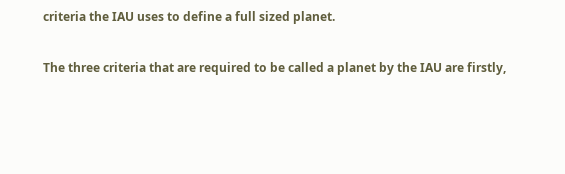criteria the IAU uses to define a full sized planet.

The three criteria that are required to be called a planet by the IAU are firstly,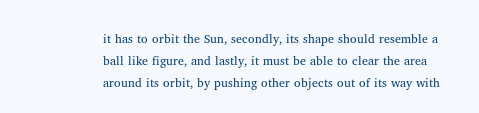it has to orbit the Sun, secondly, its shape should resemble a ball like figure, and lastly, it must be able to clear the area around its orbit, by pushing other objects out of its way with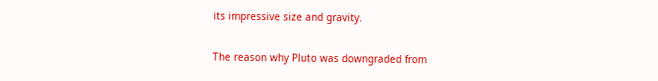its impressive size and gravity.

The reason why Pluto was downgraded from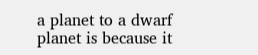a planet to a dwarf planet is because it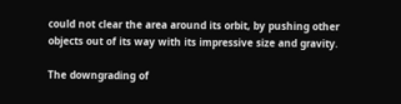could not clear the area around its orbit, by pushing other objects out of its way with its impressive size and gravity.

The downgrading of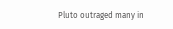Pluto outraged many in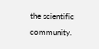the scientific community.